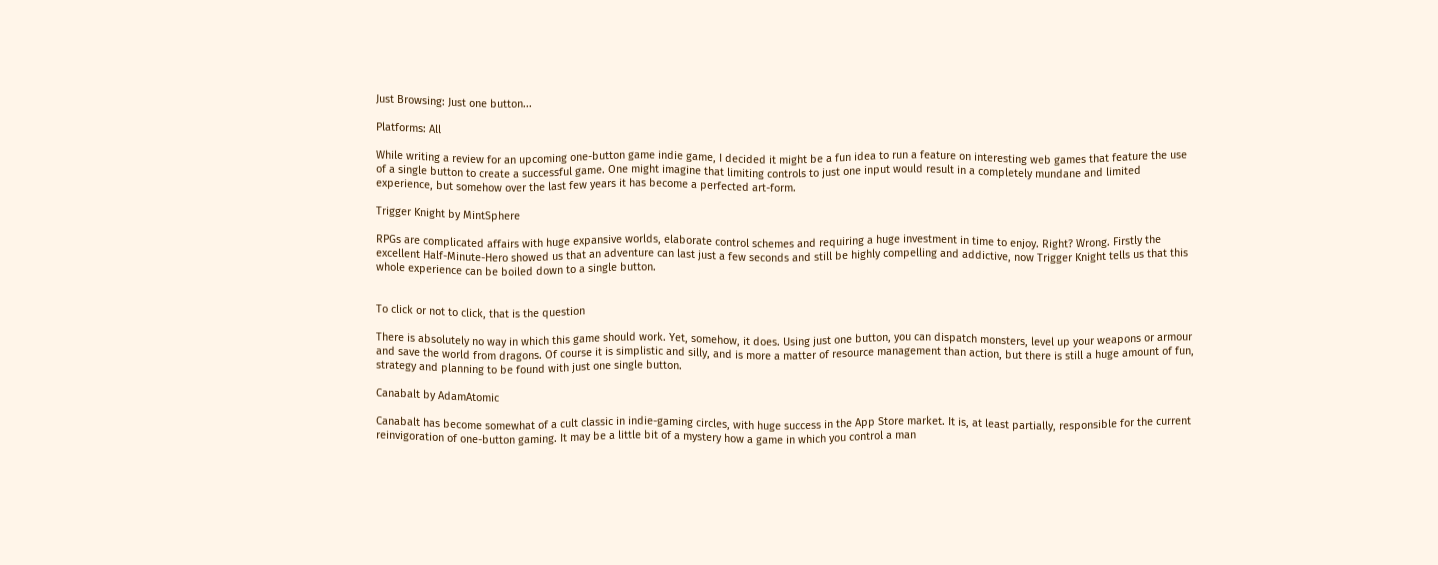Just Browsing: Just one button...

Platforms: All

While writing a review for an upcoming one-button game indie game, I decided it might be a fun idea to run a feature on interesting web games that feature the use of a single button to create a successful game. One might imagine that limiting controls to just one input would result in a completely mundane and limited experience, but somehow over the last few years it has become a perfected art-form.

Trigger Knight by MintSphere

RPGs are complicated affairs with huge expansive worlds, elaborate control schemes and requiring a huge investment in time to enjoy. Right? Wrong. Firstly the excellent Half-Minute-Hero showed us that an adventure can last just a few seconds and still be highly compelling and addictive, now Trigger Knight tells us that this whole experience can be boiled down to a single button.


To click or not to click, that is the question

There is absolutely no way in which this game should work. Yet, somehow, it does. Using just one button, you can dispatch monsters, level up your weapons or armour and save the world from dragons. Of course it is simplistic and silly, and is more a matter of resource management than action, but there is still a huge amount of fun, strategy and planning to be found with just one single button.

Canabalt by AdamAtomic

Canabalt has become somewhat of a cult classic in indie-gaming circles, with huge success in the App Store market. It is, at least partially, responsible for the current reinvigoration of one-button gaming. It may be a little bit of a mystery how a game in which you control a man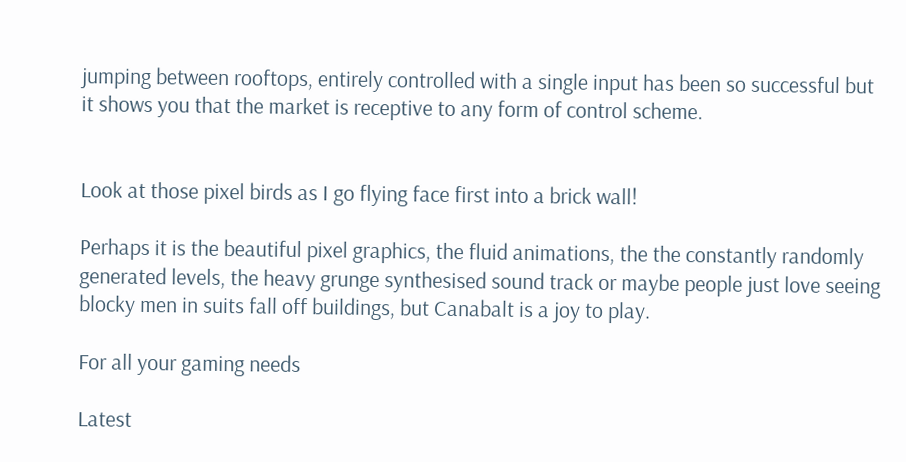jumping between rooftops, entirely controlled with a single input has been so successful but it shows you that the market is receptive to any form of control scheme.


Look at those pixel birds as I go flying face first into a brick wall!

Perhaps it is the beautiful pixel graphics, the fluid animations, the the constantly randomly generated levels, the heavy grunge synthesised sound track or maybe people just love seeing blocky men in suits fall off buildings, but Canabalt is a joy to play.

For all your gaming needs

Latest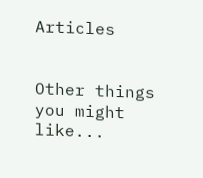Articles


Other things you might like...